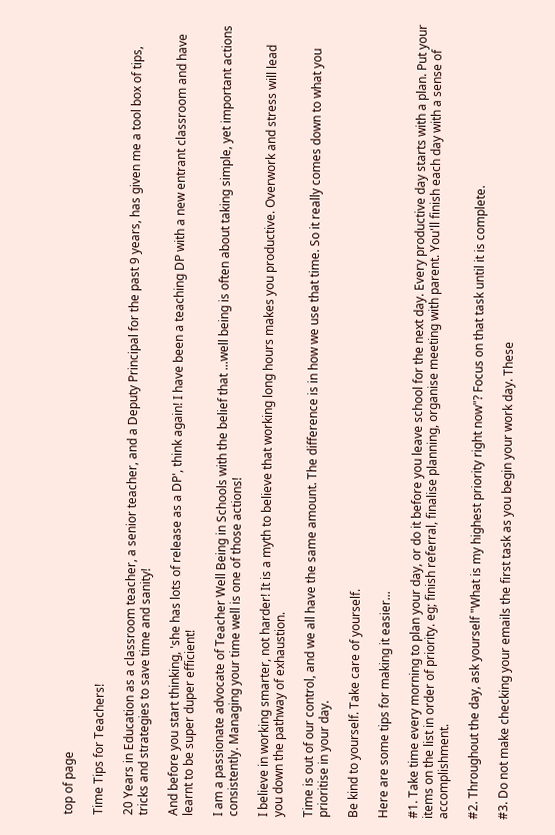top of page

Time Tips for Teachers!

20 Years in Education as a classroom teacher, a senior teacher, and a Deputy Principal for the past 9 years, has given me a tool box of tips, tricks and strategies to save time and sanity!

And before you start thinking, 'she has lots of release as a DP', think again! I have been a teaching DP with a new entrant classroom and have learnt to be super duper efficient!

I am a passionate advocate of Teacher Well Being in Schools with the belief that ...well being is often about taking simple, yet important actions consistently. Managing your time well is one of those actions!

I believe in working smarter, not harder! It is a myth to believe that working long hours makes you productive. Overwork and stress will lead you down the pathway of exhaustion.

Time is out of our control, and we all have the same amount. The difference is in how we use that time. So it really comes down to what you prioritise in your day.

Be kind to yourself. Take care of yourself.

Here are some tips for making it easier...

#1. Take time every morning to plan your day, or do it before you leave school for the next day. Every productive day starts with a plan. Put your items on the list in order of priority. eg; finish referral, finalise planning, organise meeting with parent. You'll finish each day with a sense of accomplishment.

#2. Throughout the day, ask yourself "What is my highest priority right now"? Focus on that task until it is complete.

#3. Do not make checking your emails the first task as you begin your work day. These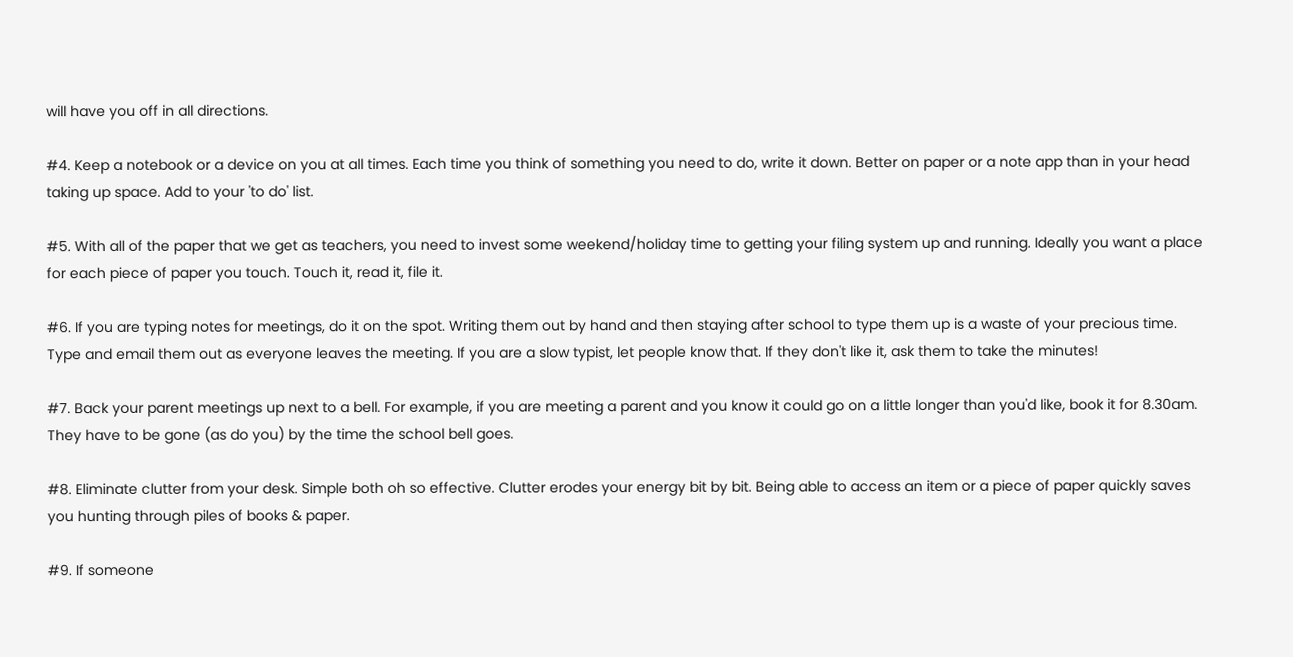will have you off in all directions.

#4. Keep a notebook or a device on you at all times. Each time you think of something you need to do, write it down. Better on paper or a note app than in your head taking up space. Add to your 'to do' list.

#5. With all of the paper that we get as teachers, you need to invest some weekend/holiday time to getting your filing system up and running. Ideally you want a place for each piece of paper you touch. Touch it, read it, file it.

#6. If you are typing notes for meetings, do it on the spot. Writing them out by hand and then staying after school to type them up is a waste of your precious time. Type and email them out as everyone leaves the meeting. If you are a slow typist, let people know that. If they don't like it, ask them to take the minutes!

#7. Back your parent meetings up next to a bell. For example, if you are meeting a parent and you know it could go on a little longer than you'd like, book it for 8.30am. They have to be gone (as do you) by the time the school bell goes.

#8. Eliminate clutter from your desk. Simple both oh so effective. Clutter erodes your energy bit by bit. Being able to access an item or a piece of paper quickly saves you hunting through piles of books & paper.

#9. If someone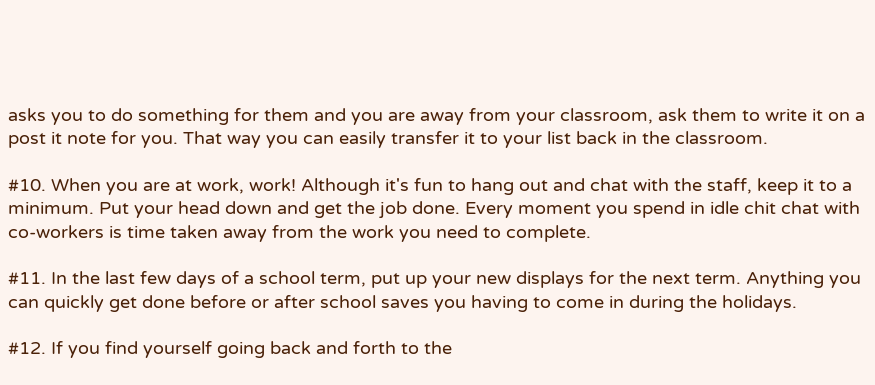asks you to do something for them and you are away from your classroom, ask them to write it on a post it note for you. That way you can easily transfer it to your list back in the classroom.

#10. When you are at work, work! Although it's fun to hang out and chat with the staff, keep it to a minimum. Put your head down and get the job done. Every moment you spend in idle chit chat with co-workers is time taken away from the work you need to complete.

#11. In the last few days of a school term, put up your new displays for the next term. Anything you can quickly get done before or after school saves you having to come in during the holidays.

#12. If you find yourself going back and forth to the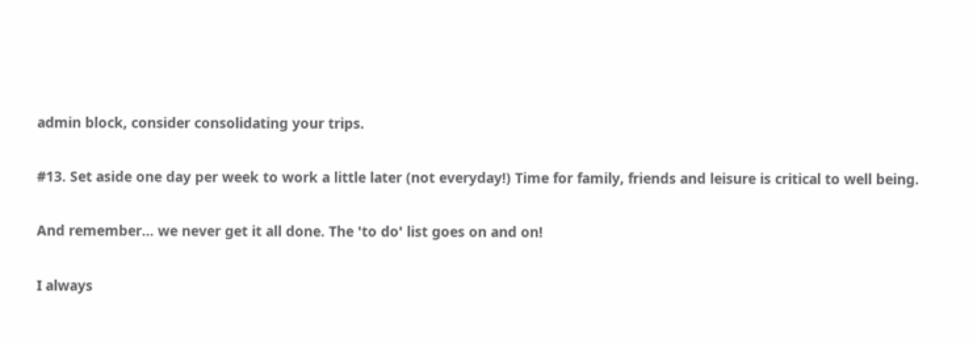admin block, consider consolidating your trips.

#13. Set aside one day per week to work a little later (not everyday!) Time for family, friends and leisure is critical to well being.

And remember... we never get it all done. The 'to do' list goes on and on!

I always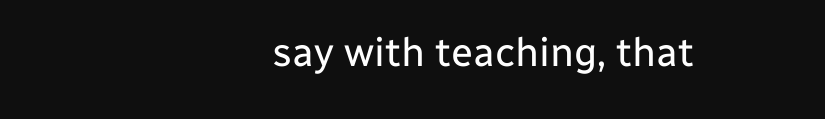say with teaching, that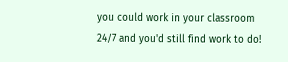you could work in your classroom 24/7 and you'd still find work to do!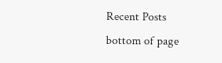Recent Posts
bottom of page